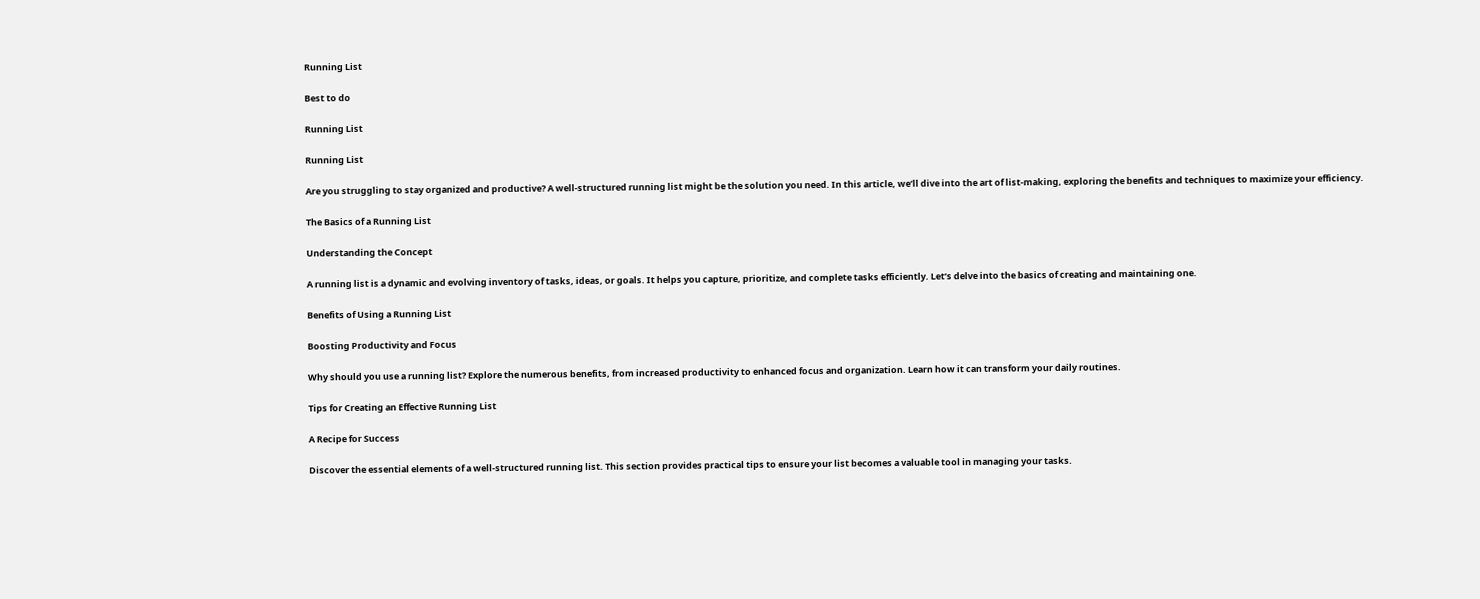Running List

Best to do

Running List

Running List

Are you struggling to stay organized and productive? A well-structured running list might be the solution you need. In this article, we’ll dive into the art of list-making, exploring the benefits and techniques to maximize your efficiency.

The Basics of a Running List

Understanding the Concept

A running list is a dynamic and evolving inventory of tasks, ideas, or goals. It helps you capture, prioritize, and complete tasks efficiently. Let’s delve into the basics of creating and maintaining one.

Benefits of Using a Running List

Boosting Productivity and Focus

Why should you use a running list? Explore the numerous benefits, from increased productivity to enhanced focus and organization. Learn how it can transform your daily routines.

Tips for Creating an Effective Running List

A Recipe for Success

Discover the essential elements of a well-structured running list. This section provides practical tips to ensure your list becomes a valuable tool in managing your tasks.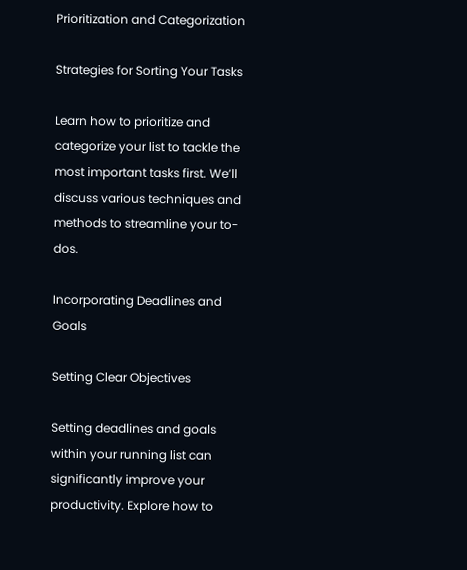Prioritization and Categorization

Strategies for Sorting Your Tasks

Learn how to prioritize and categorize your list to tackle the most important tasks first. We’ll discuss various techniques and methods to streamline your to-dos.

Incorporating Deadlines and Goals

Setting Clear Objectives

Setting deadlines and goals within your running list can significantly improve your productivity. Explore how to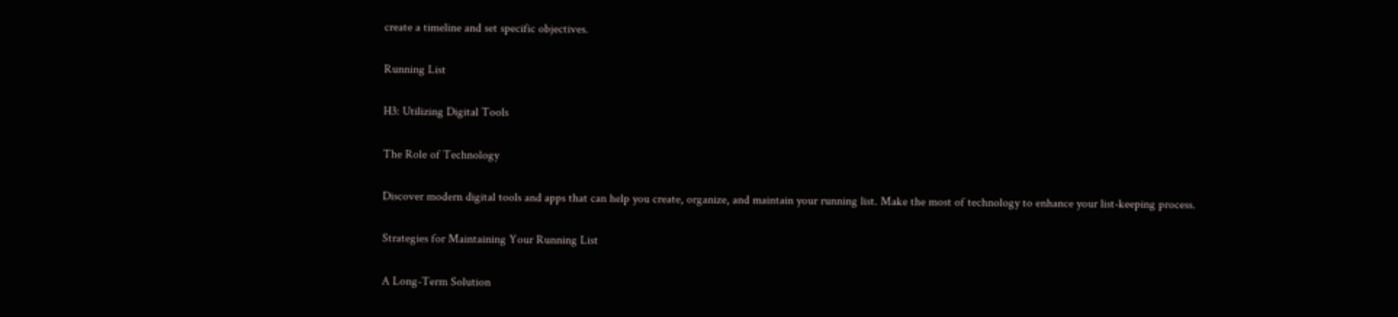create a timeline and set specific objectives.

Running List

H3: Utilizing Digital Tools

The Role of Technology

Discover modern digital tools and apps that can help you create, organize, and maintain your running list. Make the most of technology to enhance your list-keeping process.

Strategies for Maintaining Your Running List

A Long-Term Solution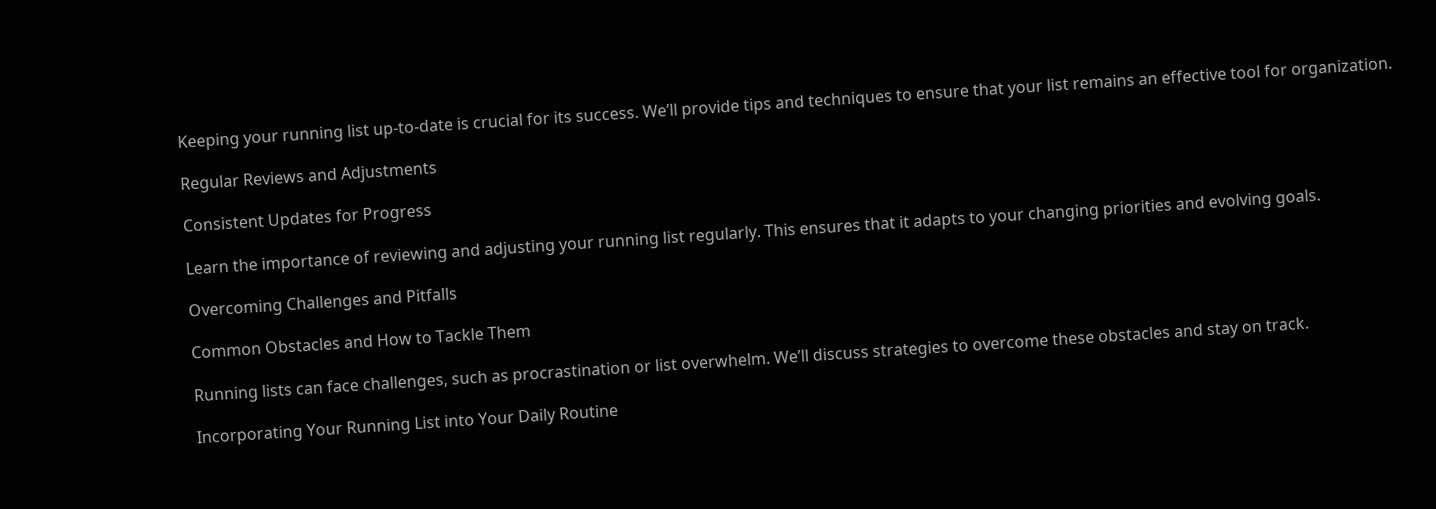Keeping your running list up-to-date is crucial for its success. We’ll provide tips and techniques to ensure that your list remains an effective tool for organization.

Regular Reviews and Adjustments

Consistent Updates for Progress

Learn the importance of reviewing and adjusting your running list regularly. This ensures that it adapts to your changing priorities and evolving goals.

Overcoming Challenges and Pitfalls

Common Obstacles and How to Tackle Them

Running lists can face challenges, such as procrastination or list overwhelm. We’ll discuss strategies to overcome these obstacles and stay on track.

Incorporating Your Running List into Your Daily Routine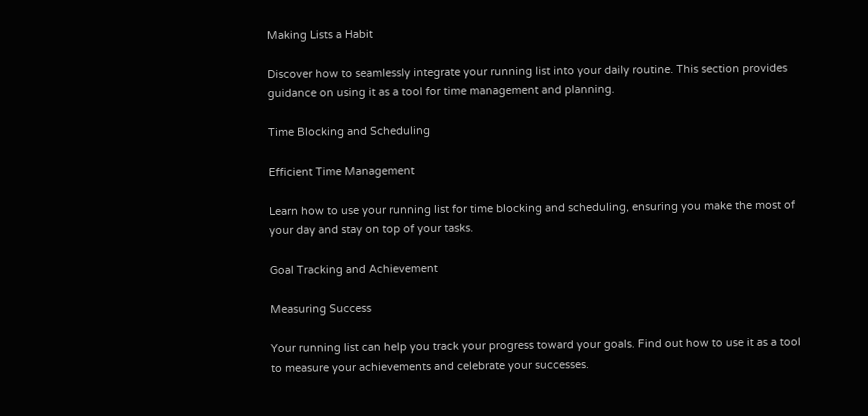Making Lists a Habit

Discover how to seamlessly integrate your running list into your daily routine. This section provides guidance on using it as a tool for time management and planning.

Time Blocking and Scheduling

Efficient Time Management

Learn how to use your running list for time blocking and scheduling, ensuring you make the most of your day and stay on top of your tasks.

Goal Tracking and Achievement

Measuring Success

Your running list can help you track your progress toward your goals. Find out how to use it as a tool to measure your achievements and celebrate your successes.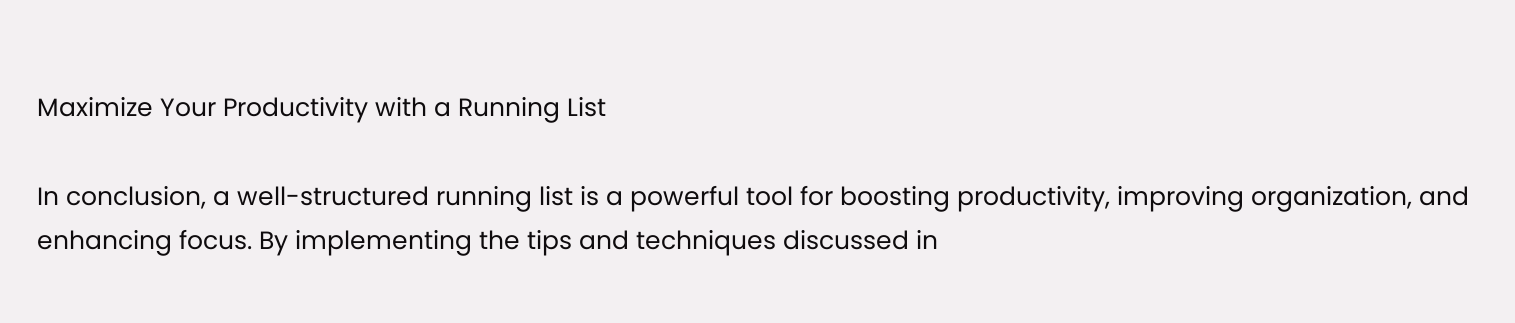Maximize Your Productivity with a Running List

In conclusion, a well-structured running list is a powerful tool for boosting productivity, improving organization, and enhancing focus. By implementing the tips and techniques discussed in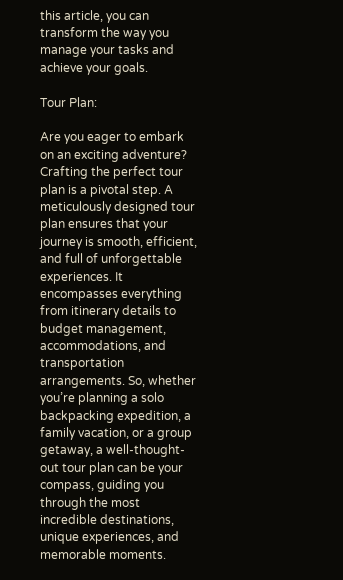this article, you can transform the way you manage your tasks and achieve your goals.

Tour Plan:

Are you eager to embark on an exciting adventure? Crafting the perfect tour plan is a pivotal step. A meticulously designed tour plan ensures that your journey is smooth, efficient, and full of unforgettable experiences. It encompasses everything from itinerary details to budget management, accommodations, and transportation arrangements. So, whether you’re planning a solo backpacking expedition, a family vacation, or a group getaway, a well-thought-out tour plan can be your compass, guiding you through the most incredible destinations, unique experiences, and memorable moments.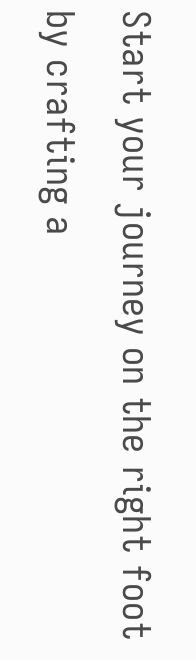Start your journey on the right foot by crafting a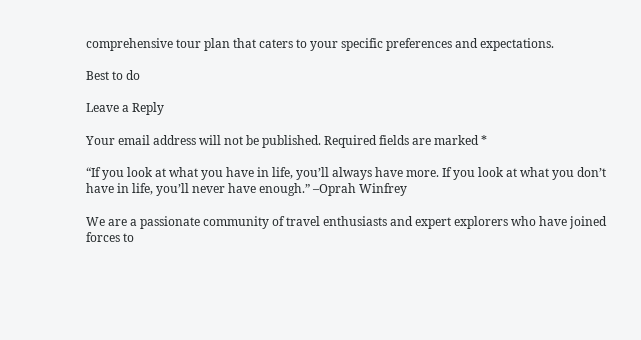comprehensive tour plan that caters to your specific preferences and expectations.

Best to do

Leave a Reply

Your email address will not be published. Required fields are marked *

“If you look at what you have in life, you’ll always have more. If you look at what you don’t have in life, you’ll never have enough.” –Oprah Winfrey

We are a passionate community of travel enthusiasts and expert explorers who have joined forces to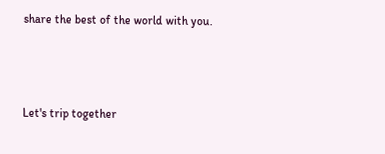share the best of the world with you.



Let's trip together